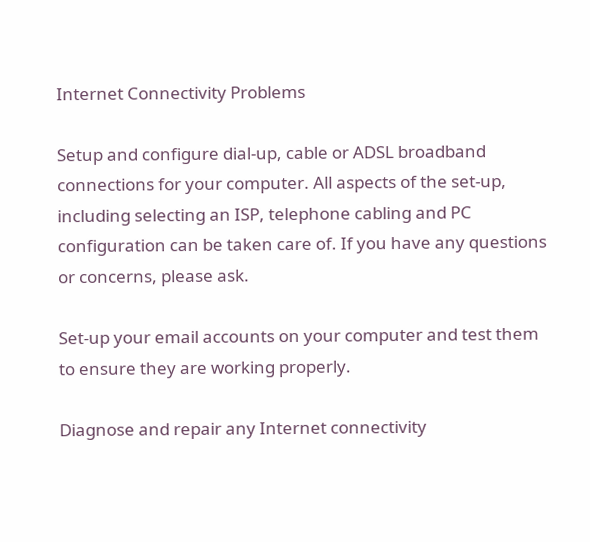Internet Connectivity Problems

Setup and configure dial-up, cable or ADSL broadband connections for your computer. All aspects of the set-up, including selecting an ISP, telephone cabling and PC configuration can be taken care of. If you have any questions or concerns, please ask.

Set-up your email accounts on your computer and test them to ensure they are working properly.

Diagnose and repair any Internet connectivity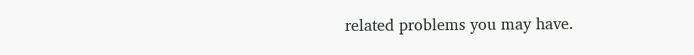related problems you may have.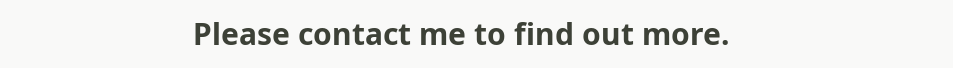Please contact me to find out more.